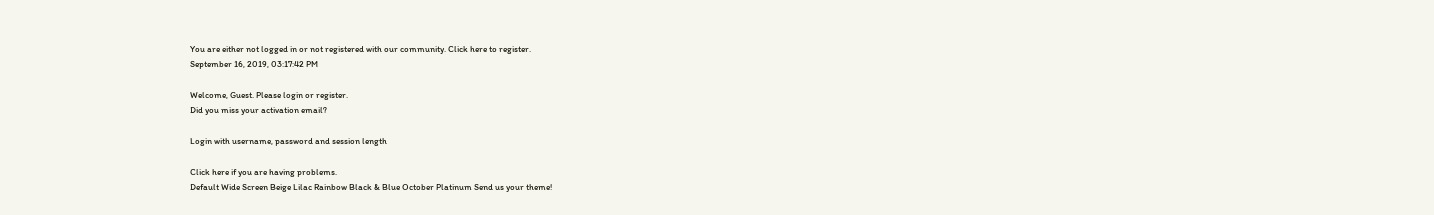You are either not logged in or not registered with our community. Click here to register.
September 16, 2019, 03:17:42 PM

Welcome, Guest. Please login or register.
Did you miss your activation email?

Login with username, password and session length

Click here if you are having problems.
Default Wide Screen Beige Lilac Rainbow Black & Blue October Platinum Send us your theme!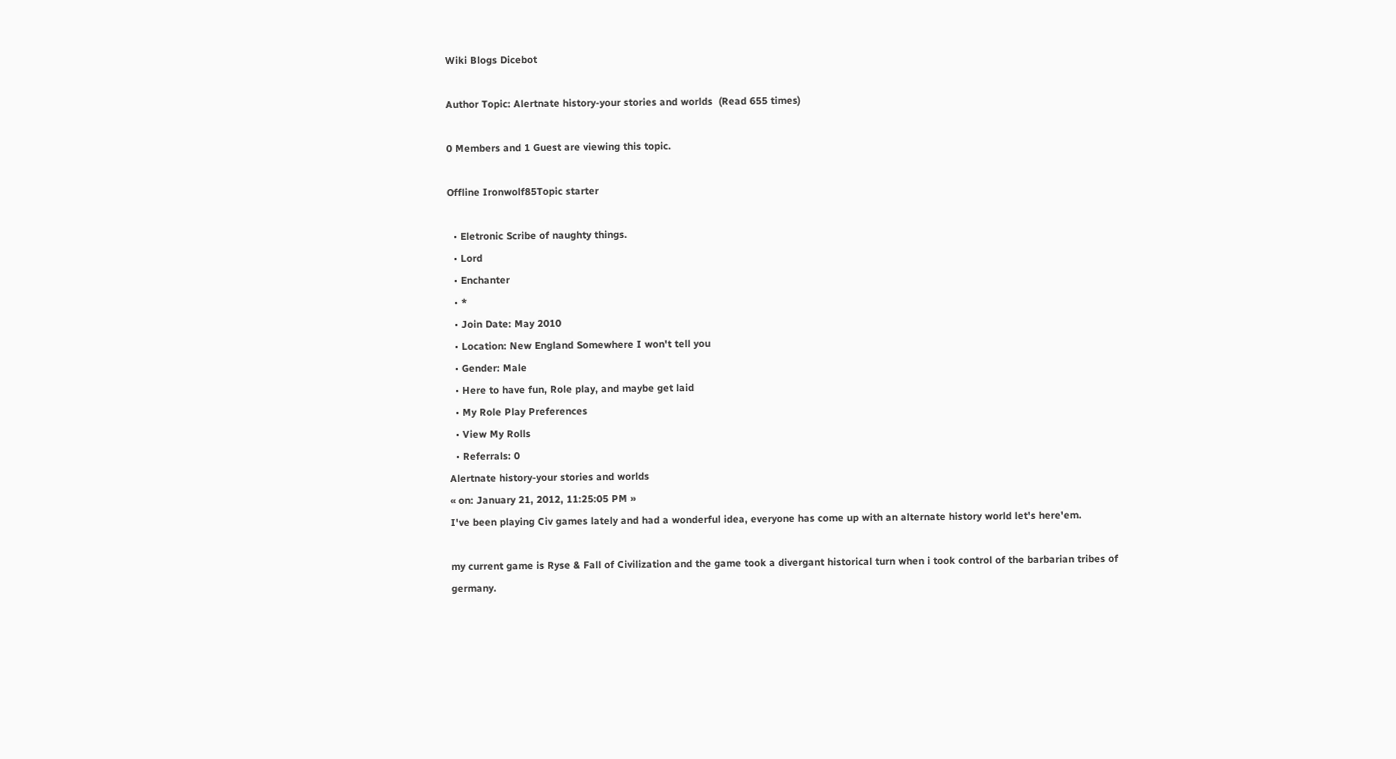Wiki Blogs Dicebot

Author Topic: Alertnate history-your stories and worlds  (Read 655 times)

0 Members and 1 Guest are viewing this topic.

Offline Ironwolf85Topic starter

  • Eletronic Scribe of naughty things.
  • Lord
  • Enchanter
  • *
  • Join Date: May 2010
  • Location: New England Somewhere I won't tell you
  • Gender: Male
  • Here to have fun, Role play, and maybe get laid
  • My Role Play Preferences
  • View My Rolls
  • Referrals: 0
Alertnate history-your stories and worlds
« on: January 21, 2012, 11:25:05 PM »
I've been playing Civ games lately and had a wonderful idea, everyone has come up with an alternate history world let's here'em.

my current game is Ryse & Fall of Civilization and the game took a divergant historical turn when i took control of the barbarian tribes of germany.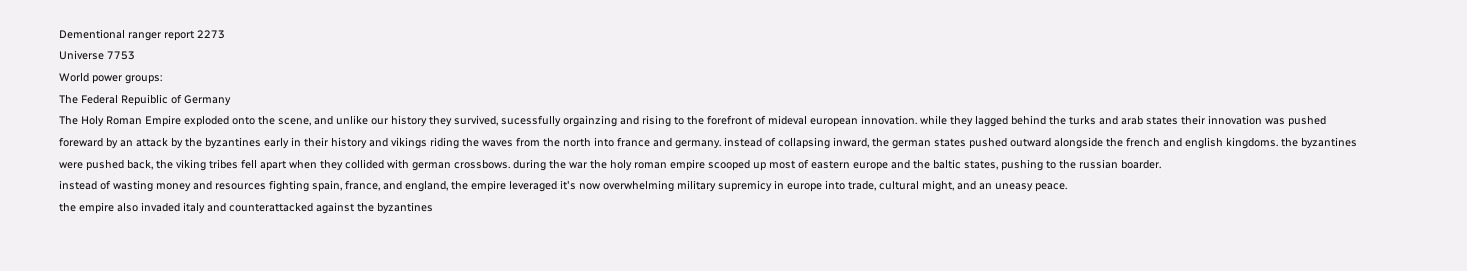Dementional ranger report 2273
Universe 7753
World power groups:
The Federal Repuiblic of Germany
The Holy Roman Empire exploded onto the scene, and unlike our history they survived, sucessfully orgainzing and rising to the forefront of mideval european innovation. while they lagged behind the turks and arab states their innovation was pushed foreward by an attack by the byzantines early in their history and vikings riding the waves from the north into france and germany. instead of collapsing inward, the german states pushed outward alongside the french and english kingdoms. the byzantines were pushed back, the viking tribes fell apart when they collided with german crossbows. during the war the holy roman empire scooped up most of eastern europe and the baltic states, pushing to the russian boarder.
instead of wasting money and resources fighting spain, france, and england, the empire leveraged it's now overwhelming military supremicy in europe into trade, cultural might, and an uneasy peace.
the empire also invaded italy and counterattacked against the byzantines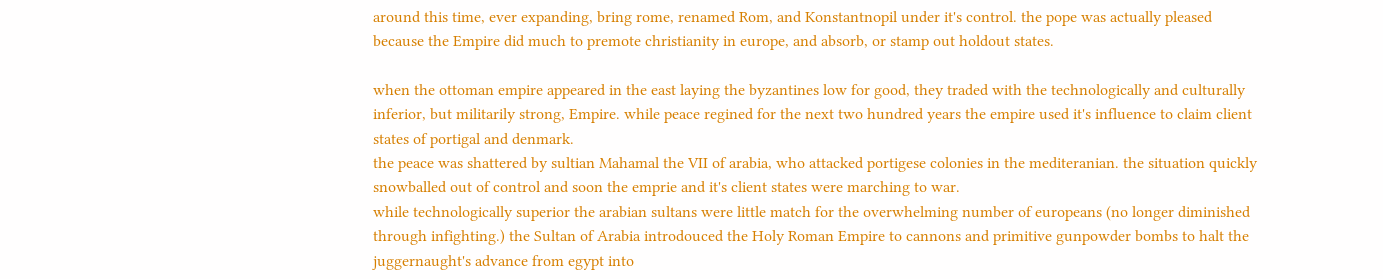around this time, ever expanding, bring rome, renamed Rom, and Konstantnopil under it's control. the pope was actually pleased because the Empire did much to premote christianity in europe, and absorb, or stamp out holdout states.

when the ottoman empire appeared in the east laying the byzantines low for good, they traded with the technologically and culturally inferior, but militarily strong, Empire. while peace regined for the next two hundred years the empire used it's influence to claim client states of portigal and denmark.
the peace was shattered by sultian Mahamal the VII of arabia, who attacked portigese colonies in the mediteranian. the situation quickly snowballed out of control and soon the emprie and it's client states were marching to war.
while technologically superior the arabian sultans were little match for the overwhelming number of europeans (no longer diminished through infighting.) the Sultan of Arabia introdouced the Holy Roman Empire to cannons and primitive gunpowder bombs to halt the juggernaught's advance from egypt into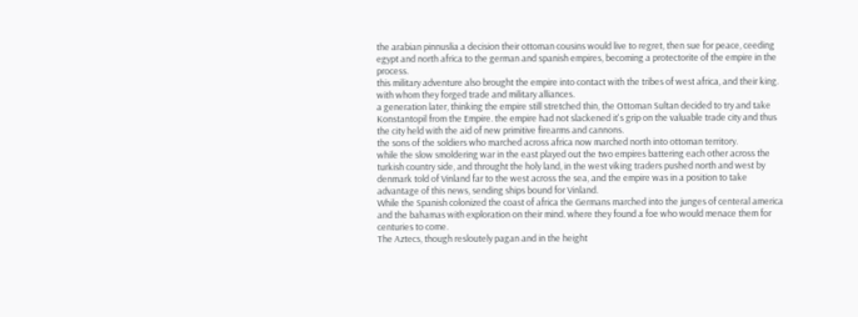the arabian pinnuslia a decision their ottoman cousins would live to regret, then sue for peace, ceeding egypt and north africa to the german and spanish empires, becoming a protectorite of the empire in the process.
this military adventure also brought the empire into contact with the tribes of west africa, and their king. with whom they forged trade and military alliances.
a generation later, thinking the empire still stretched thin, the Ottoman Sultan decided to try and take Konstantopil from the Empire. the empire had not slackened it's grip on the valuable trade city and thus the city held with the aid of new primitive firearms and cannons.
the sons of the soldiers who marched across africa now marched north into ottoman territory.
while the slow smoldering war in the east played out the two empires battering each other across the turkish country side, and throught the holy land, in the west viking traders pushed north and west by denmark told of Vinland far to the west across the sea, and the empire was in a position to take advantage of this news, sending ships bound for Vinland.
While the Spanish colonized the coast of africa the Germans marched into the junges of centeral america and the bahamas with exploration on their mind. where they found a foe who would menace them for centuries to come.
The Aztecs, though resloutely pagan and in the height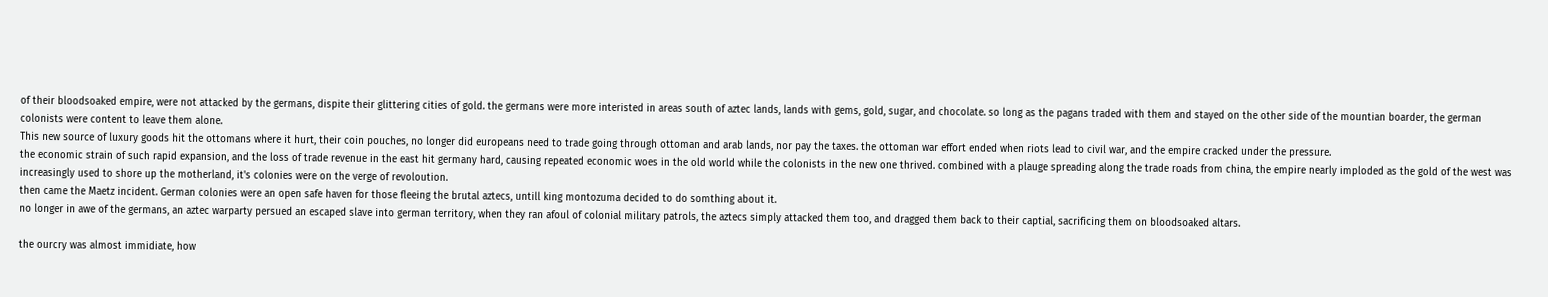of their bloodsoaked empire, were not attacked by the germans, dispite their glittering cities of gold. the germans were more interisted in areas south of aztec lands, lands with gems, gold, sugar, and chocolate. so long as the pagans traded with them and stayed on the other side of the mountian boarder, the german colonists were content to leave them alone.
This new source of luxury goods hit the ottomans where it hurt, their coin pouches, no longer did europeans need to trade going through ottoman and arab lands, nor pay the taxes. the ottoman war effort ended when riots lead to civil war, and the empire cracked under the pressure.
the economic strain of such rapid expansion, and the loss of trade revenue in the east hit germany hard, causing repeated economic woes in the old world while the colonists in the new one thrived. combined with a plauge spreading along the trade roads from china, the empire nearly imploded as the gold of the west was increasingly used to shore up the motherland, it's colonies were on the verge of revoloution.
then came the Maetz incident. German colonies were an open safe haven for those fleeing the brutal aztecs, untill king montozuma decided to do somthing about it.
no longer in awe of the germans, an aztec warparty persued an escaped slave into german territory, when they ran afoul of colonial military patrols, the aztecs simply attacked them too, and dragged them back to their captial, sacrificing them on bloodsoaked altars.

the ourcry was almost immidiate, how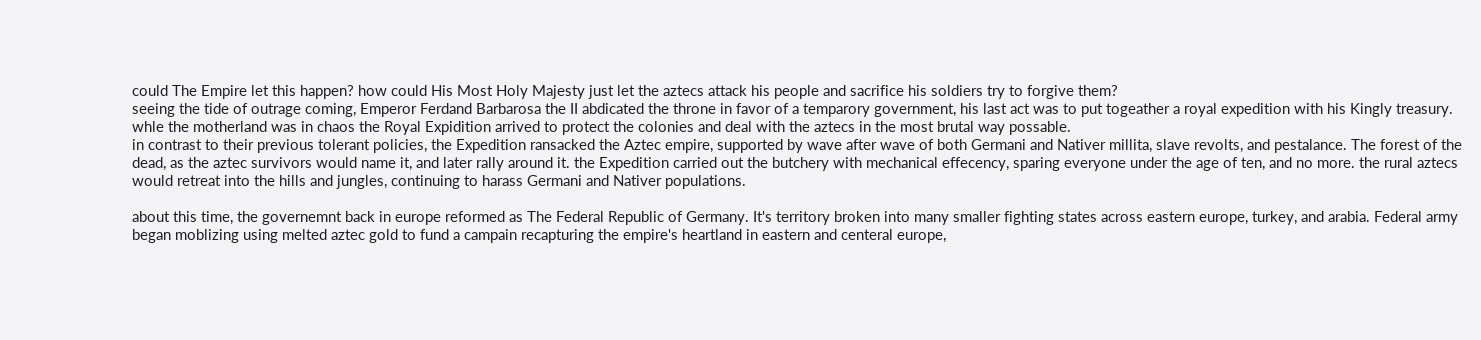could The Empire let this happen? how could His Most Holy Majesty just let the aztecs attack his people and sacrifice his soldiers try to forgive them?
seeing the tide of outrage coming, Emperor Ferdand Barbarosa the II abdicated the throne in favor of a temparory government, his last act was to put togeather a royal expedition with his Kingly treasury.
whle the motherland was in chaos the Royal Expidition arrived to protect the colonies and deal with the aztecs in the most brutal way possable.
in contrast to their previous tolerant policies, the Expedition ransacked the Aztec empire, supported by wave after wave of both Germani and Nativer millita, slave revolts, and pestalance. The forest of the dead, as the aztec survivors would name it, and later rally around it. the Expedition carried out the butchery with mechanical effecency, sparing everyone under the age of ten, and no more. the rural aztecs would retreat into the hills and jungles, continuing to harass Germani and Nativer populations.

about this time, the governemnt back in europe reformed as The Federal Republic of Germany. It's territory broken into many smaller fighting states across eastern europe, turkey, and arabia. Federal army began moblizing using melted aztec gold to fund a campain recapturing the empire's heartland in eastern and centeral europe,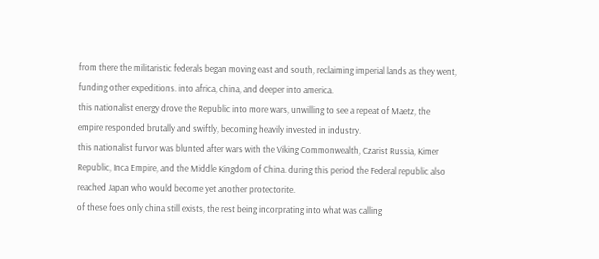from there the militaristic federals began moving east and south, reclaiming imperial lands as they went, funding other expeditions. into africa, china, and deeper into america.
this nationalist energy drove the Republic into more wars, unwilling to see a repeat of Maetz, the empire responded brutally and swiftly, becoming heavily invested in industry.
this nationalist furvor was blunted after wars with the Viking Commonwealth, Czarist Russia, Kimer Republic, Inca Empire, and the Middle Kingdom of China. during this period the Federal republic also reached Japan who would become yet another protectorite.
of these foes only china still exists, the rest being incorprating into what was calling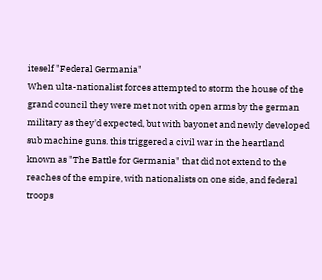iteself "Federal Germania"
When ulta-nationalist forces attempted to storm the house of the grand council they were met not with open arms by the german military as they'd expected, but with bayonet and newly developed sub machine guns. this triggered a civil war in the heartland known as "The Battle for Germania" that did not extend to the reaches of the empire, with nationalists on one side, and federal troops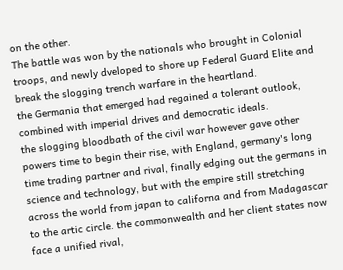on the other.
The battle was won by the nationals who brought in Colonial troops, and newly dveloped to shore up Federal Guard Elite and break the slogging trench warfare in the heartland.
the Germania that emerged had regained a tolerant outlook, combined with imperial drives and democratic ideals.
the slogging bloodbath of the civil war however gave other powers time to begin their rise, with England, germany's long time trading partner and rival, finally edging out the germans in science and technology, but with the empire still stretching across the world from japan to californa and from Madagascar to the artic circle. the commonwealth and her client states now face a unified rival,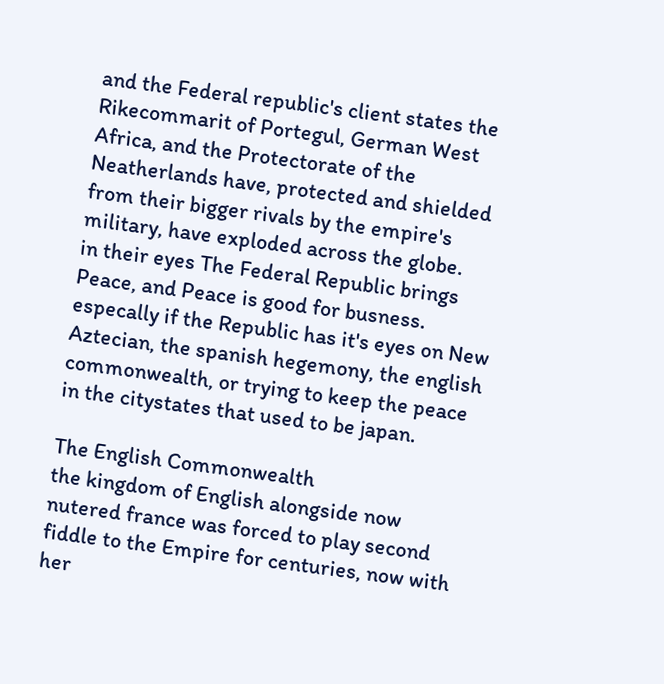and the Federal republic's client states the Rikecommarit of Portegul, German West Africa, and the Protectorate of the Neatherlands have, protected and shielded from their bigger rivals by the empire's military, have exploded across the globe.
in their eyes The Federal Republic brings Peace, and Peace is good for busness. especally if the Republic has it's eyes on New Aztecian, the spanish hegemony, the english commonwealth, or trying to keep the peace in the citystates that used to be japan.

The English Commonwealth
the kingdom of English alongside now nutered france was forced to play second fiddle to the Empire for centuries, now with her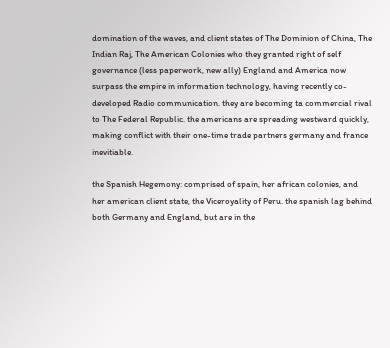domination of the waves, and client states of The Dominion of China, The Indian Raj, The American Colonies who they granted right of self governance (less paperwork, new ally) England and America now surpass the empire in information technology, having recently co-developed Radio communication. they are becoming ta commercial rival to The Federal Republic. the americans are spreading westward quickly, making conflict with their one-time trade partners germany and france inevitiable.

the Spanish Hegemony: comprised of spain, her african colonies, and her american client state, the Viceroyality of Peru. the spanish lag behind both Germany and England, but are in the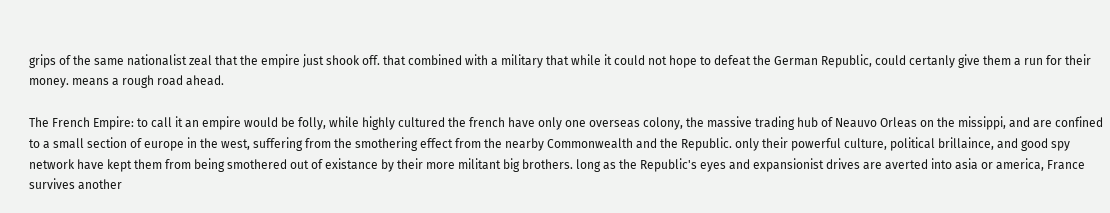grips of the same nationalist zeal that the empire just shook off. that combined with a military that while it could not hope to defeat the German Republic, could certanly give them a run for their money. means a rough road ahead.

The French Empire: to call it an empire would be folly, while highly cultured the french have only one overseas colony, the massive trading hub of Neauvo Orleas on the missippi, and are confined to a small section of europe in the west, suffering from the smothering effect from the nearby Commonwealth and the Republic. only their powerful culture, political brillaince, and good spy network have kept them from being smothered out of existance by their more militant big brothers. long as the Republic's eyes and expansionist drives are averted into asia or america, France survives another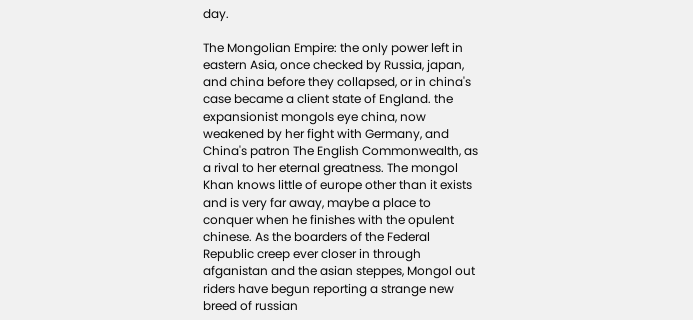day.

The Mongolian Empire: the only power left in eastern Asia, once checked by Russia, japan, and china before they collapsed, or in china's case became a client state of England. the expansionist mongols eye china, now weakened by her fight with Germany, and China's patron The English Commonwealth, as a rival to her eternal greatness. The mongol Khan knows little of europe other than it exists and is very far away, maybe a place to conquer when he finishes with the opulent chinese. As the boarders of the Federal Republic creep ever closer in through afganistan and the asian steppes, Mongol out riders have begun reporting a strange new breed of russian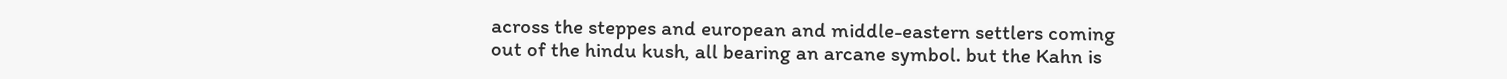across the steppes and european and middle-eastern settlers coming out of the hindu kush, all bearing an arcane symbol. but the Kahn is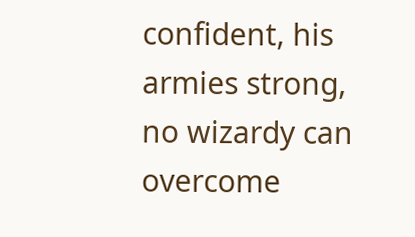confident, his armies strong, no wizardy can overcome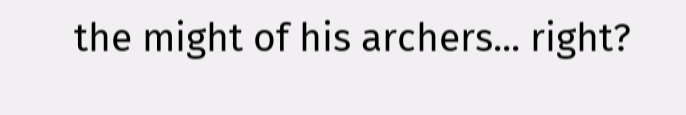the might of his archers... right?